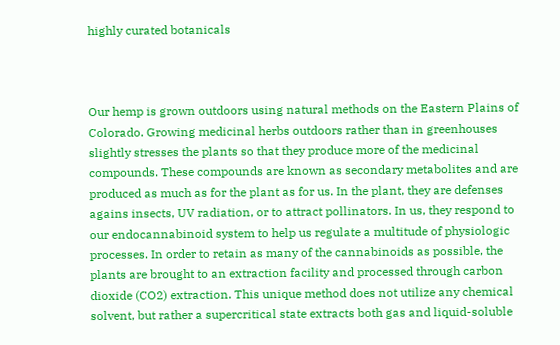highly curated botanicals



Our hemp is grown outdoors using natural methods on the Eastern Plains of Colorado. Growing medicinal herbs outdoors rather than in greenhouses slightly stresses the plants so that they produce more of the medicinal compounds. These compounds are known as secondary metabolites and are produced as much as for the plant as for us. In the plant, they are defenses agains insects, UV radiation, or to attract pollinators. In us, they respond to our endocannabinoid system to help us regulate a multitude of physiologic processes. In order to retain as many of the cannabinoids as possible, the plants are brought to an extraction facility and processed through carbon dioxide (CO2) extraction. This unique method does not utilize any chemical solvent, but rather a supercritical state extracts both gas and liquid-soluble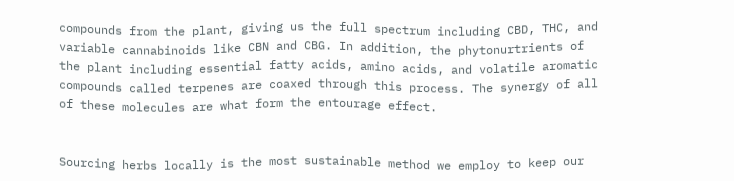compounds from the plant, giving us the full spectrum including CBD, THC, and variable cannabinoids like CBN and CBG. In addition, the phytonurtrients of the plant including essential fatty acids, amino acids, and volatile aromatic compounds called terpenes are coaxed through this process. The synergy of all of these molecules are what form the entourage effect.


Sourcing herbs locally is the most sustainable method we employ to keep our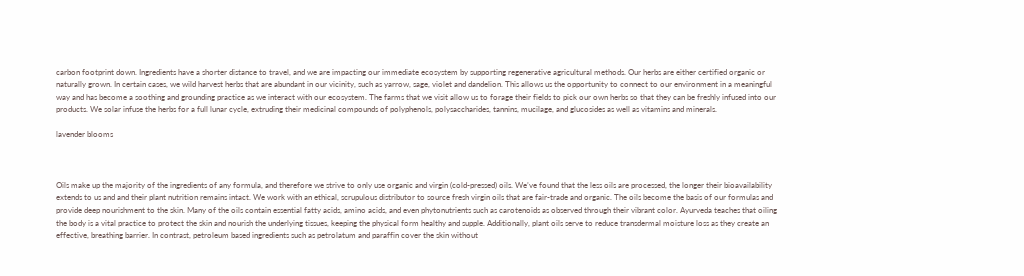carbon footprint down. Ingredients have a shorter distance to travel, and we are impacting our immediate ecosystem by supporting regenerative agricultural methods. Our herbs are either certified organic or naturally grown. In certain cases, we wild harvest herbs that are abundant in our vicinity, such as yarrow, sage, violet and dandelion. This allows us the opportunity to connect to our environment in a meaningful way and has become a soothing and grounding practice as we interact with our ecosystem. The farms that we visit allow us to forage their fields to pick our own herbs so that they can be freshly infused into our products. We solar infuse the herbs for a full lunar cycle, extruding their medicinal compounds of polyphenols, polysaccharides, tannins, mucilage, and glucosides as well as vitamins and minerals.

lavender blooms



Oils make up the majority of the ingredients of any formula, and therefore we strive to only use organic and virgin (cold-pressed) oils. We’ve found that the less oils are processed, the longer their bioavailability extends to us and and their plant nutrition remains intact. We work with an ethical, scrupulous distributor to source fresh virgin oils that are fair-trade and organic. The oils become the basis of our formulas and provide deep nourishment to the skin. Many of the oils contain essential fatty acids, amino acids, and even phytonutrients such as carotenoids as observed through their vibrant color. Ayurveda teaches that oiling the body is a vital practice to protect the skin and nourish the underlying tissues, keeping the physical form healthy and supple. Additionally, plant oils serve to reduce transdermal moisture loss as they create an effective, breathing barrier. In contrast, petroleum based ingredients such as petrolatum and paraffin cover the skin without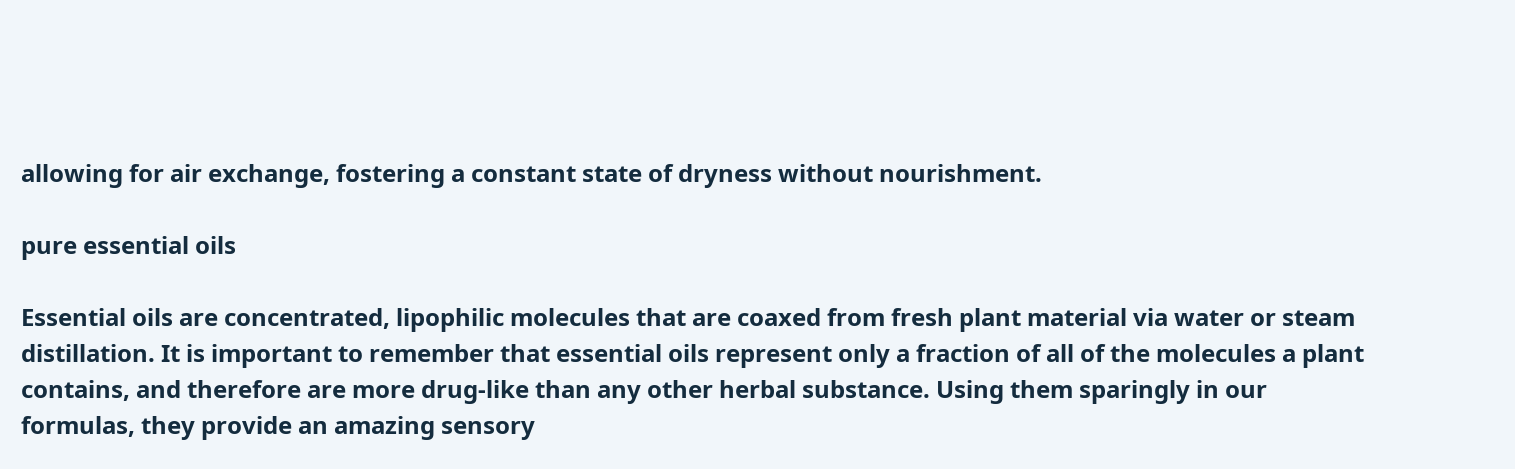allowing for air exchange, fostering a constant state of dryness without nourishment.

pure essential oils

Essential oils are concentrated, lipophilic molecules that are coaxed from fresh plant material via water or steam distillation. It is important to remember that essential oils represent only a fraction of all of the molecules a plant contains, and therefore are more drug-like than any other herbal substance. Using them sparingly in our formulas, they provide an amazing sensory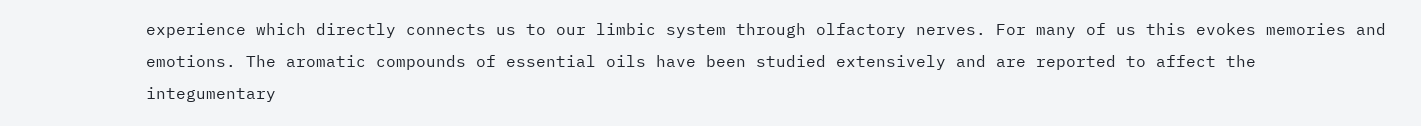experience which directly connects us to our limbic system through olfactory nerves. For many of us this evokes memories and emotions. The aromatic compounds of essential oils have been studied extensively and are reported to affect the integumentary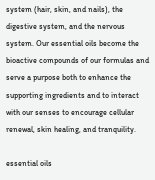system (hair, skin, and nails), the digestive system, and the nervous system. Our essential oils become the bioactive compounds of our formulas and serve a purpose both to enhance the supporting ingredients and to interact with our senses to encourage cellular renewal, skin healing, and tranquility.

essential oils